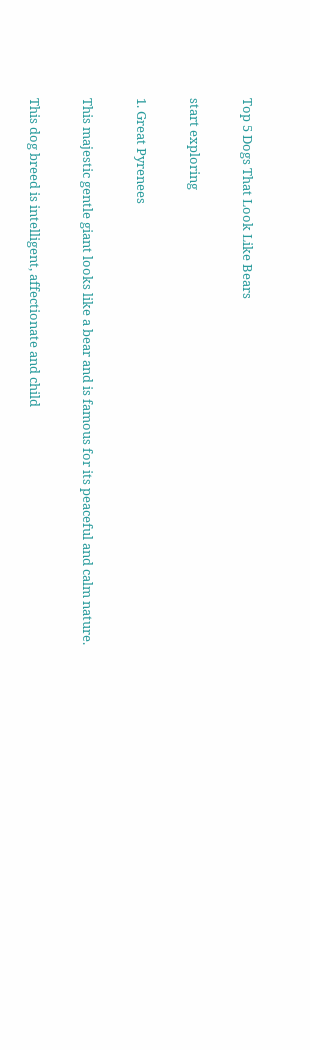Top 5 Dogs That Look Like Bears

start exploring

1. Great Pyrenees

This majestic gentle giant looks like a bear and is famous for its peaceful and calm nature.

This dog breed is intelligent, affectionate and child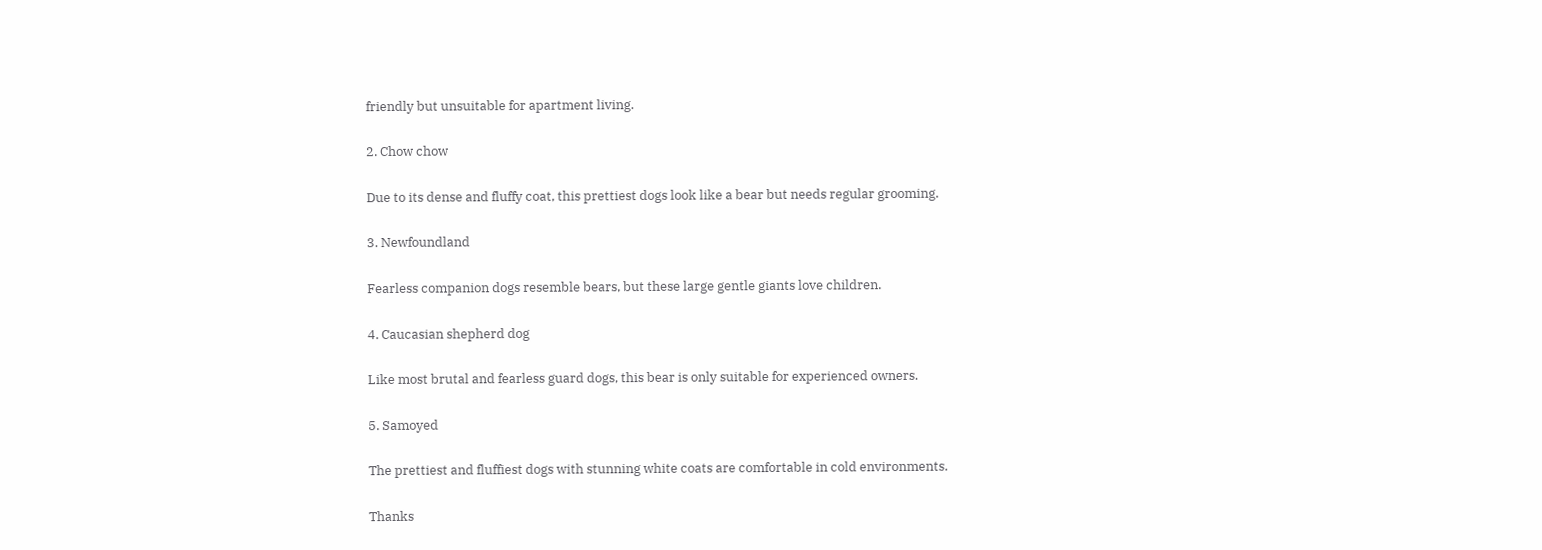friendly but unsuitable for apartment living.

2. Chow chow

Due to its dense and fluffy coat, this prettiest dogs look like a bear but needs regular grooming.

3. Newfoundland

Fearless companion dogs resemble bears, but these large gentle giants love children.

4. Caucasian shepherd dog

Like most brutal and fearless guard dogs, this bear is only suitable for experienced owners.

5. Samoyed

The prettiest and fluffiest dogs with stunning white coats are comfortable in cold environments.

Thanks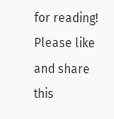for reading! Please like and share this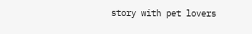story with pet lovers